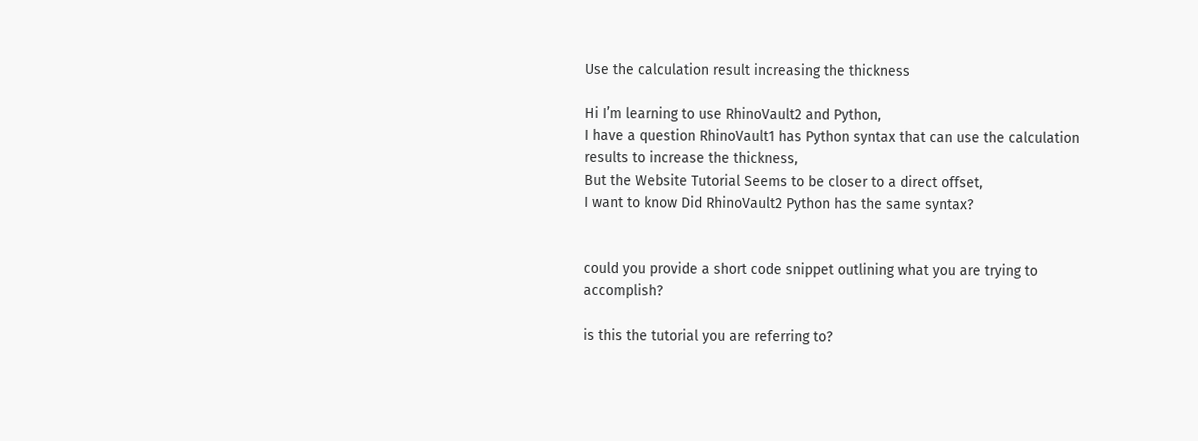Use the calculation result increasing the thickness

Hi I’m learning to use RhinoVault2 and Python,
I have a question RhinoVault1 has Python syntax that can use the calculation results to increase the thickness,
But the Website Tutorial Seems to be closer to a direct offset,
I want to know Did RhinoVault2 Python has the same syntax?


could you provide a short code snippet outlining what you are trying to accomplish?

is this the tutorial you are referring to?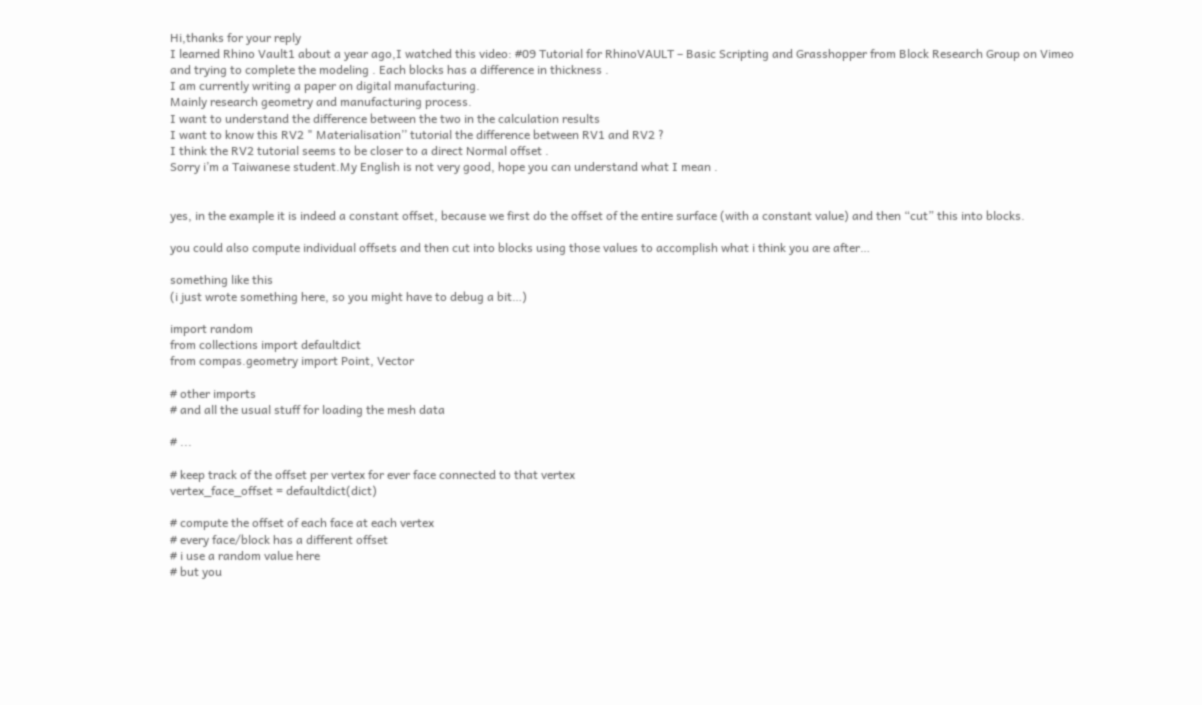Hi,thanks for your reply
I learned Rhino Vault1 about a year ago,I watched this video: #09 Tutorial for RhinoVAULT – Basic Scripting and Grasshopper from Block Research Group on Vimeo
and trying to complete the modeling . Each blocks has a difference in thickness .
I am currently writing a paper on digital manufacturing.
Mainly research geometry and manufacturing process.
I want to understand the difference between the two in the calculation results
I want to know this RV2 " Materialisation’’ tutorial the difference between RV1 and RV2 ?
I think the RV2 tutorial seems to be closer to a direct Normal offset .
Sorry i’m a Taiwanese student.My English is not very good, hope you can understand what I mean .


yes, in the example it is indeed a constant offset, because we first do the offset of the entire surface (with a constant value) and then “cut” this into blocks.

you could also compute individual offsets and then cut into blocks using those values to accomplish what i think you are after…

something like this
(i just wrote something here, so you might have to debug a bit…)

import random
from collections import defaultdict
from compas.geometry import Point, Vector

# other imports
# and all the usual stuff for loading the mesh data

# ...

# keep track of the offset per vertex for ever face connected to that vertex
vertex_face_offset = defaultdict(dict)

# compute the offset of each face at each vertex
# every face/block has a different offset
# i use a random value here
# but you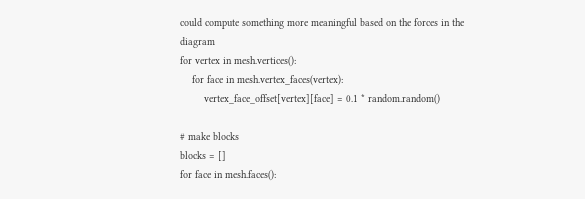could compute something more meaningful based on the forces in the diagram
for vertex in mesh.vertices():
    for face in mesh.vertex_faces(vertex):
        vertex_face_offset[vertex][face] = 0.1 * random.random()

# make blocks
blocks = []
for face in mesh.faces():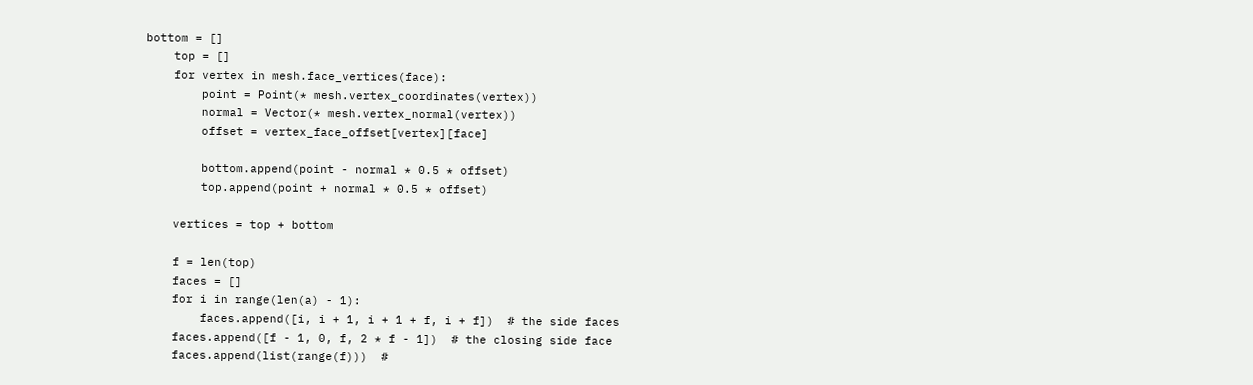bottom = []
    top = []
    for vertex in mesh.face_vertices(face):
        point = Point(* mesh.vertex_coordinates(vertex))
        normal = Vector(* mesh.vertex_normal(vertex))
        offset = vertex_face_offset[vertex][face]

        bottom.append(point - normal * 0.5 * offset)
        top.append(point + normal * 0.5 * offset)

    vertices = top + bottom

    f = len(top)
    faces = []
    for i in range(len(a) - 1):
        faces.append([i, i + 1, i + 1 + f, i + f])  # the side faces
    faces.append([f - 1, 0, f, 2 * f - 1])  # the closing side face
    faces.append(list(range(f)))  #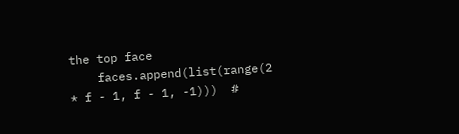the top face
    faces.append(list(range(2 * f - 1, f - 1, -1)))  #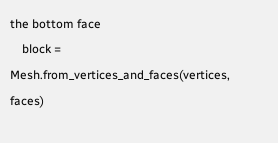the bottom face
    block = Mesh.from_vertices_and_faces(vertices, faces)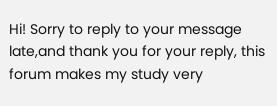Hi! Sorry to reply to your message late,and thank you for your reply, this forum makes my study very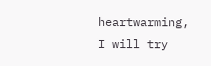heartwarming, I will try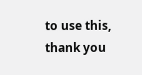to use this, thank you